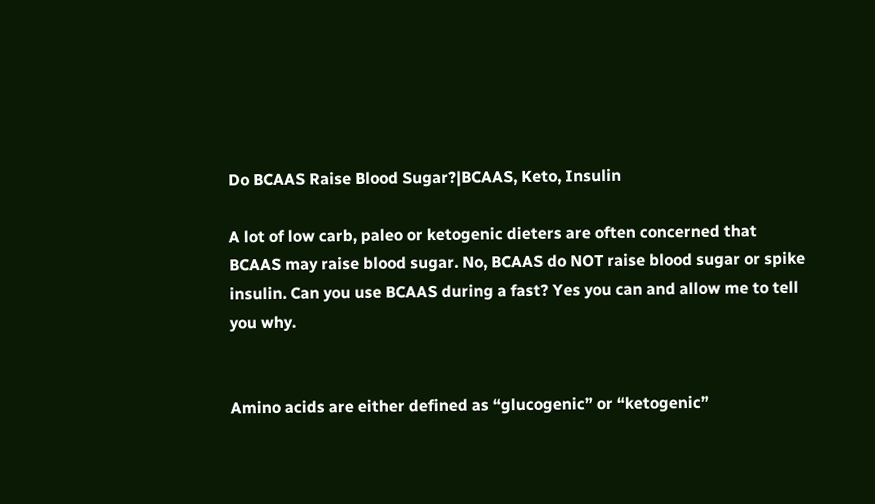Do BCAAS Raise Blood Sugar?|BCAAS, Keto, Insulin

A lot of low carb, paleo or ketogenic dieters are often concerned that BCAAS may raise blood sugar. No, BCAAS do NOT raise blood sugar or spike insulin. Can you use BCAAS during a fast? Yes you can and allow me to tell you why.


Amino acids are either defined as “glucogenic” or “ketogenic”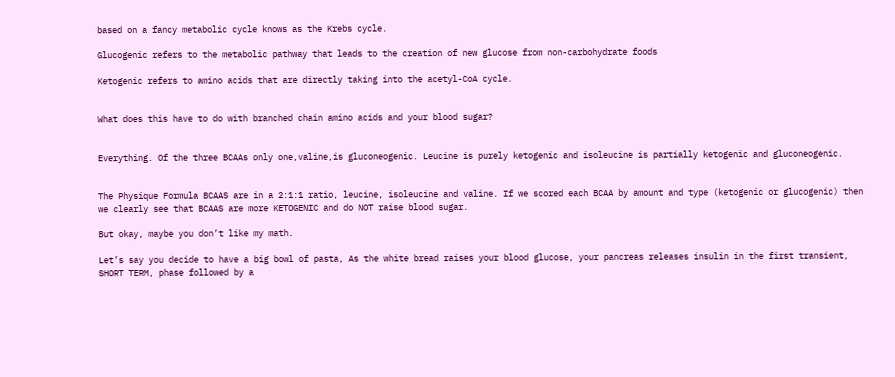based on a fancy metabolic cycle knows as the Krebs cycle.

Glucogenic refers to the metabolic pathway that leads to the creation of new glucose from non-carbohydrate foods

Ketogenic refers to amino acids that are directly taking into the acetyl-CoA cycle.


What does this have to do with branched chain amino acids and your blood sugar?


Everything. Of the three BCAAs only one,valine,is gluconeogenic. Leucine is purely ketogenic and isoleucine is partially ketogenic and gluconeogenic.


The Physique Formula BCAAS are in a 2:1:1 ratio, leucine, isoleucine and valine. If we scored each BCAA by amount and type (ketogenic or glucogenic) then we clearly see that BCAAS are more KETOGENIC and do NOT raise blood sugar.

But okay, maybe you don’t like my math.

Let’s say you decide to have a big bowl of pasta, As the white bread raises your blood glucose, your pancreas releases insulin in the first transient, SHORT TERM, phase followed by a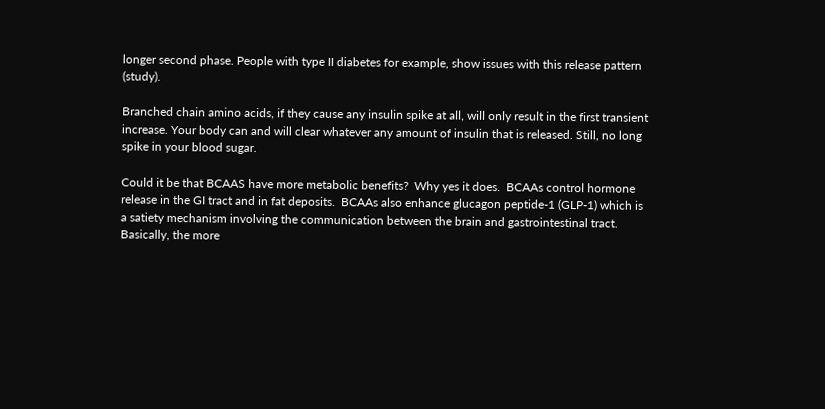longer second phase. People with type II diabetes for example, show issues with this release pattern (study).

Branched chain amino acids, if they cause any insulin spike at all, will only result in the first transient increase. Your body can and will clear whatever any amount of insulin that is released. Still, no long spike in your blood sugar.

Could it be that BCAAS have more metabolic benefits?  Why yes it does.  BCAAs control hormone release in the GI tract and in fat deposits.  BCAAs also enhance glucagon peptide-1 (GLP-1) which is a satiety mechanism involving the communication between the brain and gastrointestinal tract.  Basically, the more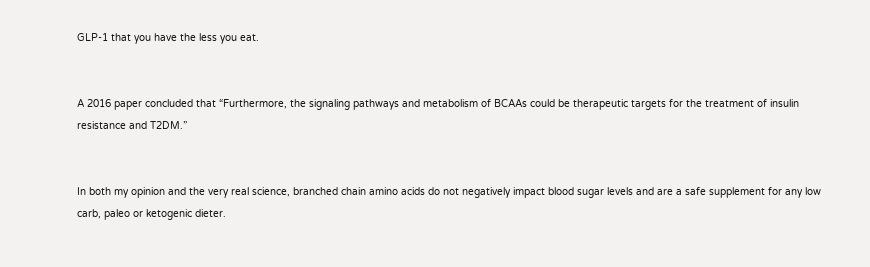GLP-1 that you have the less you eat.


A 2016 paper concluded that “Furthermore, the signaling pathways and metabolism of BCAAs could be therapeutic targets for the treatment of insulin resistance and T2DM.”


In both my opinion and the very real science, branched chain amino acids do not negatively impact blood sugar levels and are a safe supplement for any low carb, paleo or ketogenic dieter.